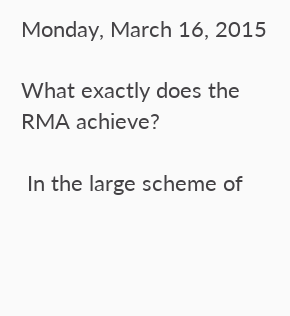Monday, March 16, 2015

What exactly does the RMA achieve?

 In the large scheme of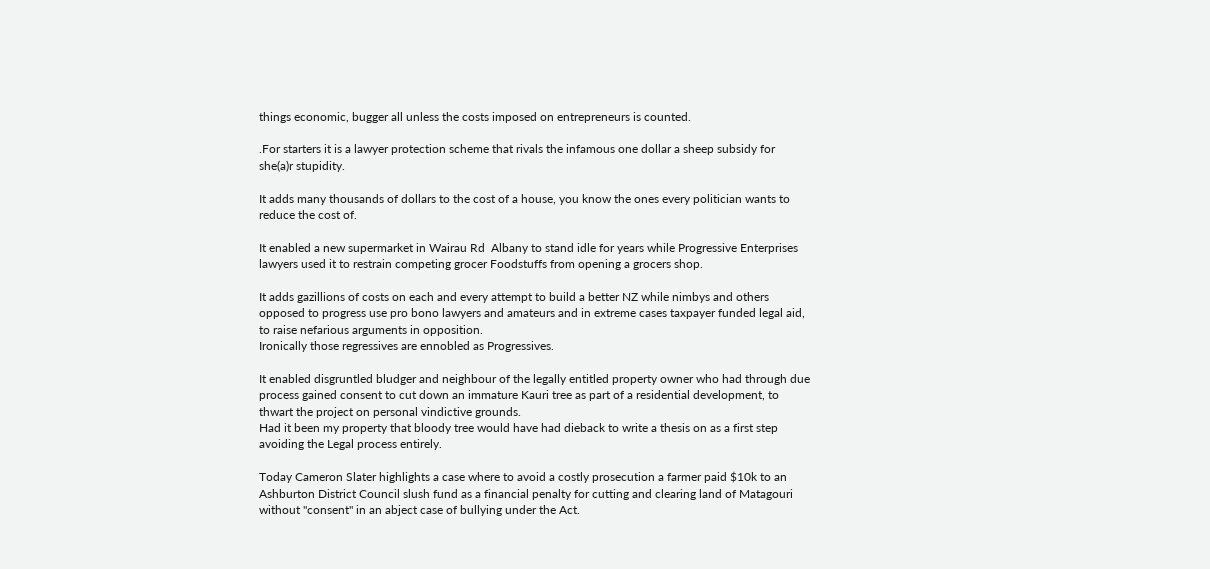things economic, bugger all unless the costs imposed on entrepreneurs is counted.

.For starters it is a lawyer protection scheme that rivals the infamous one dollar a sheep subsidy for  she(a)r stupidity.

It adds many thousands of dollars to the cost of a house, you know the ones every politician wants to reduce the cost of.

It enabled a new supermarket in Wairau Rd  Albany to stand idle for years while Progressive Enterprises lawyers used it to restrain competing grocer Foodstuffs from opening a grocers shop.

It adds gazillions of costs on each and every attempt to build a better NZ while nimbys and others opposed to progress use pro bono lawyers and amateurs and in extreme cases taxpayer funded legal aid,  to raise nefarious arguments in opposition.
Ironically those regressives are ennobled as Progressives.

It enabled disgruntled bludger and neighbour of the legally entitled property owner who had through due process gained consent to cut down an immature Kauri tree as part of a residential development, to thwart the project on personal vindictive grounds.
Had it been my property that bloody tree would have had dieback to write a thesis on as a first step avoiding the Legal process entirely.

Today Cameron Slater highlights a case where to avoid a costly prosecution a farmer paid $10k to an Ashburton District Council slush fund as a financial penalty for cutting and clearing land of Matagouri without "consent" in an abject case of bullying under the Act.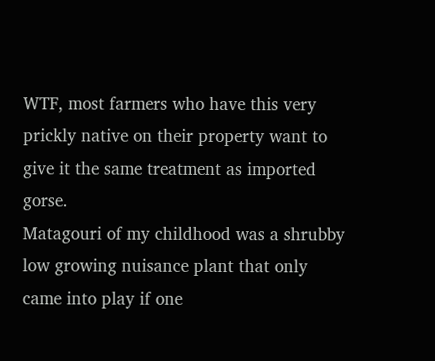WTF, most farmers who have this very prickly native on their property want to give it the same treatment as imported gorse.
Matagouri of my childhood was a shrubby low growing nuisance plant that only came into play if one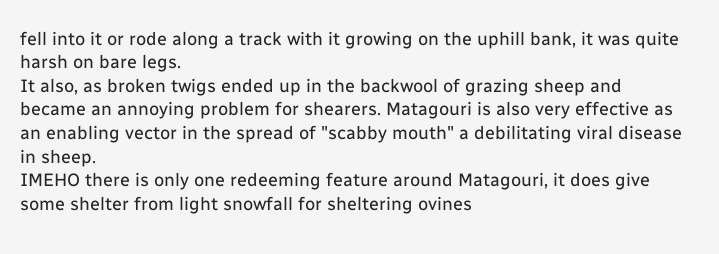fell into it or rode along a track with it growing on the uphill bank, it was quite harsh on bare legs.
It also, as broken twigs ended up in the backwool of grazing sheep and became an annoying problem for shearers. Matagouri is also very effective as an enabling vector in the spread of "scabby mouth" a debilitating viral disease in sheep.
IMEHO there is only one redeeming feature around Matagouri, it does give some shelter from light snowfall for sheltering ovines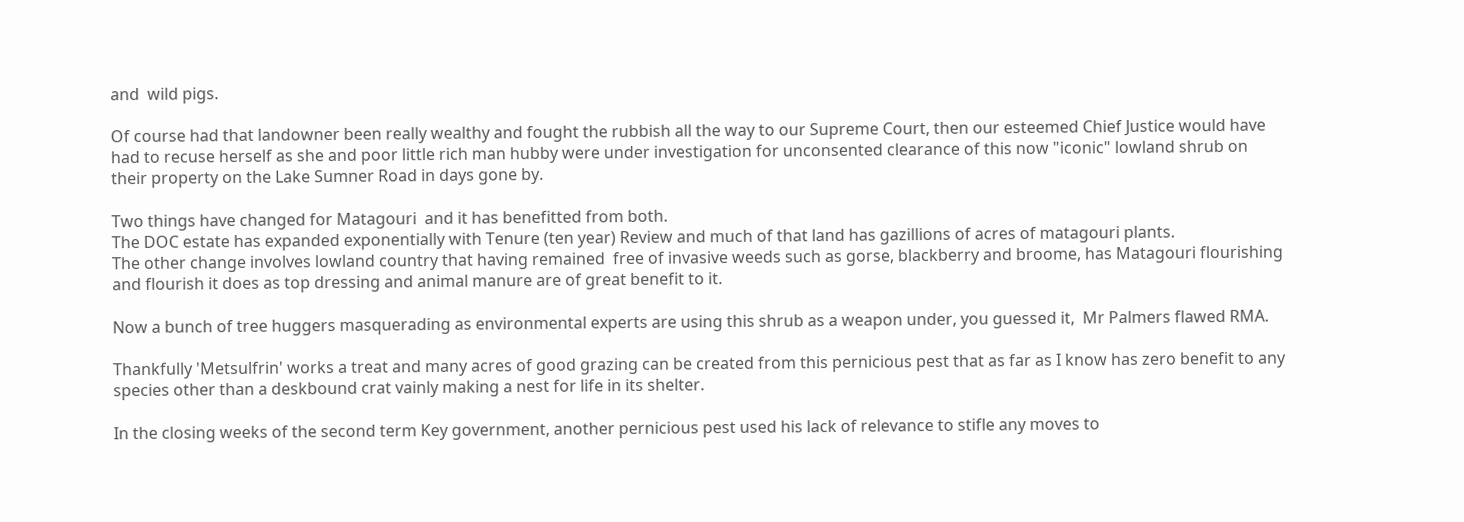and  wild pigs.

Of course had that landowner been really wealthy and fought the rubbish all the way to our Supreme Court, then our esteemed Chief Justice would have had to recuse herself as she and poor little rich man hubby were under investigation for unconsented clearance of this now "iconic" lowland shrub on their property on the Lake Sumner Road in days gone by.

Two things have changed for Matagouri  and it has benefitted from both.
The DOC estate has expanded exponentially with Tenure (ten year) Review and much of that land has gazillions of acres of matagouri plants.
The other change involves lowland country that having remained  free of invasive weeds such as gorse, blackberry and broome, has Matagouri flourishing and flourish it does as top dressing and animal manure are of great benefit to it.

Now a bunch of tree huggers masquerading as environmental experts are using this shrub as a weapon under, you guessed it,  Mr Palmers flawed RMA.

Thankfully 'Metsulfrin' works a treat and many acres of good grazing can be created from this pernicious pest that as far as I know has zero benefit to any species other than a deskbound crat vainly making a nest for life in its shelter.

In the closing weeks of the second term Key government, another pernicious pest used his lack of relevance to stifle any moves to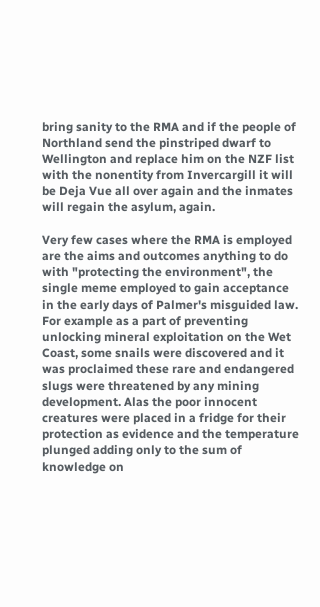bring sanity to the RMA and if the people of Northland send the pinstriped dwarf to Wellington and replace him on the NZF list with the nonentity from Invercargill it will be Deja Vue all over again and the inmates will regain the asylum, again.

Very few cases where the RMA is employed are the aims and outcomes anything to do with "protecting the environment", the single meme employed to gain acceptance in the early days of Palmer's misguided law.
For example as a part of preventing unlocking mineral exploitation on the Wet Coast, some snails were discovered and it was proclaimed these rare and endangered slugs were threatened by any mining development. Alas the poor innocent creatures were placed in a fridge for their protection as evidence and the temperature plunged adding only to the sum of knowledge on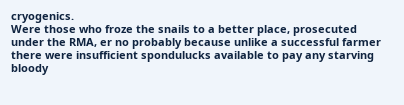cryogenics.
Were those who froze the snails to a better place, prosecuted under the RMA, er no probably because unlike a successful farmer there were insufficient spondulucks available to pay any starving bloody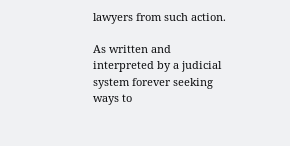lawyers from such action.

As written and interpreted by a judicial system forever seeking ways to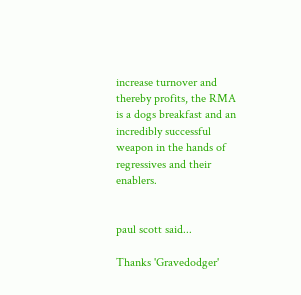increase turnover and thereby profits, the RMA  is a dogs breakfast and an incredibly successful weapon in the hands of regressives and their enablers.


paul scott said...

Thanks 'Gravedodger'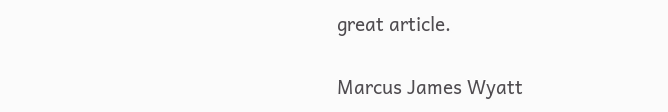great article.

Marcus James Wyatt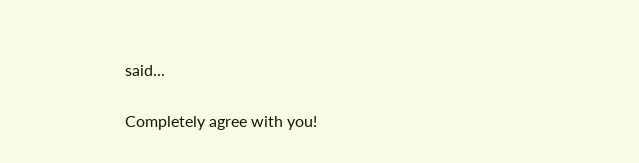said...

Completely agree with you!